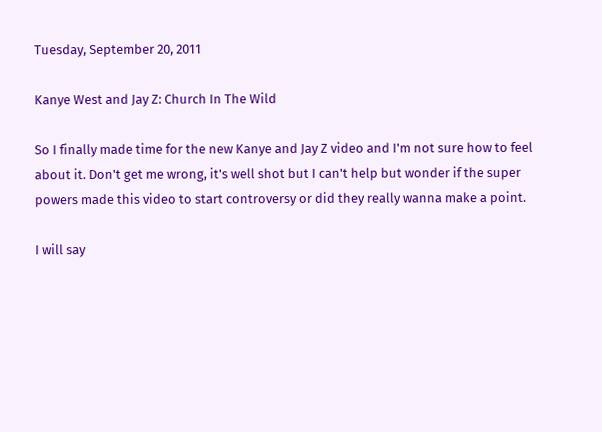Tuesday, September 20, 2011

Kanye West and Jay Z: Church In The Wild

So I finally made time for the new Kanye and Jay Z video and I'm not sure how to feel about it. Don't get me wrong, it's well shot but I can't help but wonder if the super powers made this video to start controversy or did they really wanna make a point.

I will say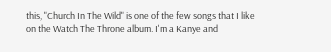this, "Church In The Wild" is one of the few songs that I like on the Watch The Throne album. I'm a Kanye and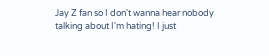Jay Z fan so I don't wanna hear nobody talking about I'm hating! I just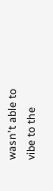wasn't able to vibe to the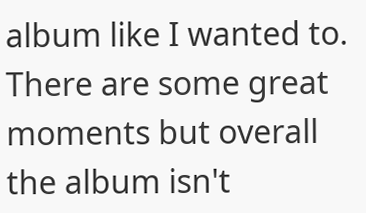album like I wanted to. There are some great moments but overall the album isn't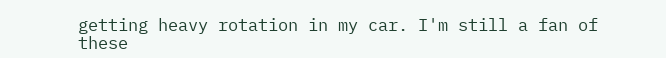getting heavy rotation in my car. I'm still a fan of these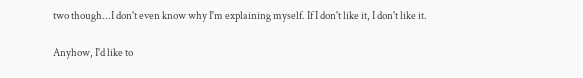two though...I don't even know why I'm explaining myself. If I don't like it, I don't like it.

Anyhow, I'd like to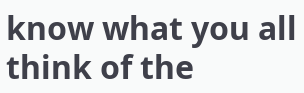know what you all think of the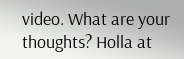video. What are your thoughts? Holla at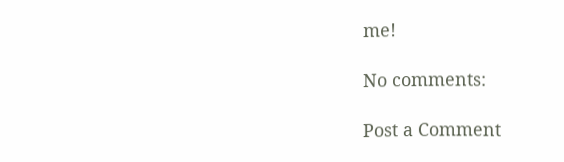me!

No comments:

Post a Comment